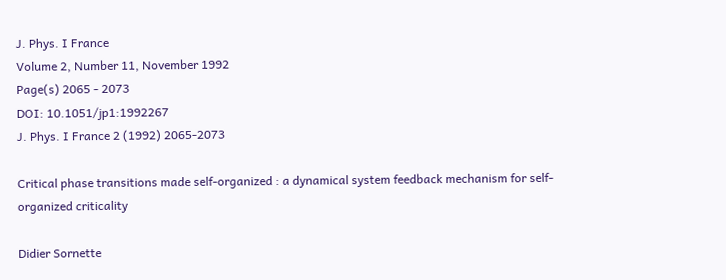J. Phys. I France
Volume 2, Number 11, November 1992
Page(s) 2065 - 2073
DOI: 10.1051/jp1:1992267
J. Phys. I France 2 (1992) 2065-2073

Critical phase transitions made self-organized : a dynamical system feedback mechanism for self-organized criticality

Didier Sornette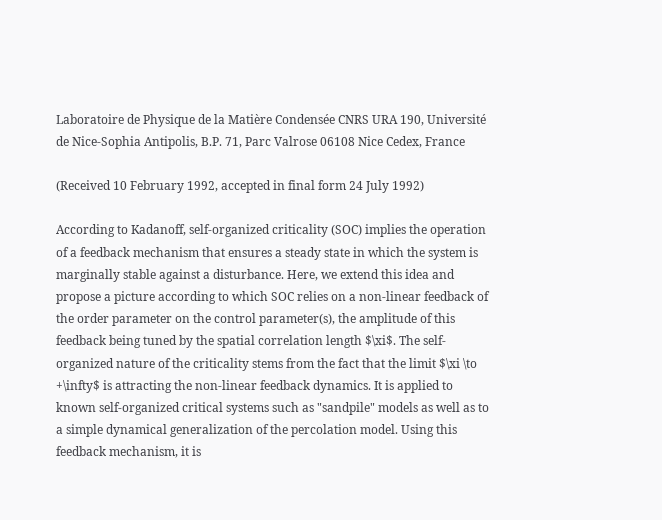Laboratoire de Physique de la Matière Condensée CNRS URA 190, Université de Nice-Sophia Antipolis, B.P. 71, Parc Valrose 06108 Nice Cedex, France

(Received 10 February 1992, accepted in final form 24 July 1992)

According to Kadanoff, self-organized criticality (SOC) implies the operation of a feedback mechanism that ensures a steady state in which the system is marginally stable against a disturbance. Here, we extend this idea and propose a picture according to which SOC relies on a non-linear feedback of the order parameter on the control parameter(s), the amplitude of this feedback being tuned by the spatial correlation length $\xi$. The self-organized nature of the criticality stems from the fact that the limit $\xi \to +\infty$ is attracting the non-linear feedback dynamics. It is applied to known self-organized critical systems such as "sandpile" models as well as to a simple dynamical generalization of the percolation model. Using this feedback mechanism, it is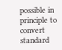possible in principle to convert standard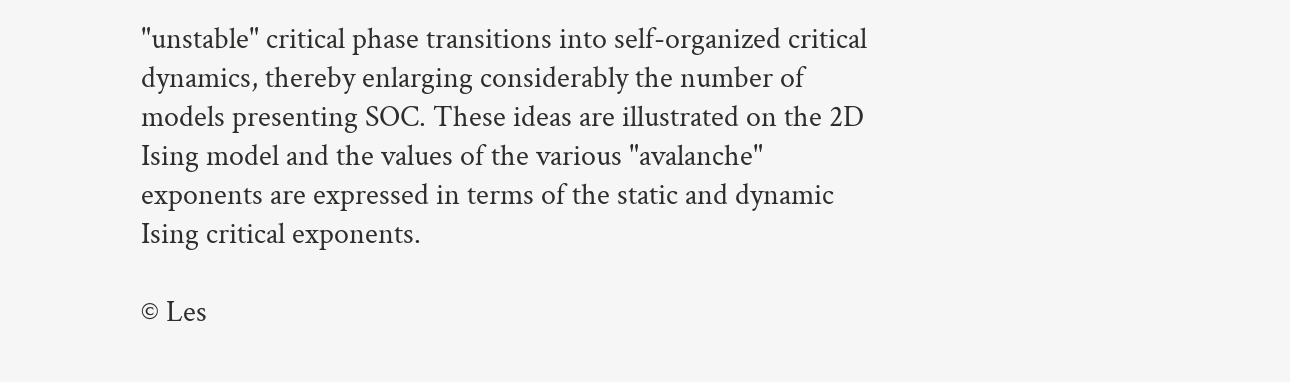"unstable" critical phase transitions into self-organized critical dynamics, thereby enlarging considerably the number of models presenting SOC. These ideas are illustrated on the 2D Ising model and the values of the various "avalanche" exponents are expressed in terms of the static and dynamic Ising critical exponents.

© Les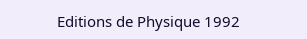Editions de Physique 1992